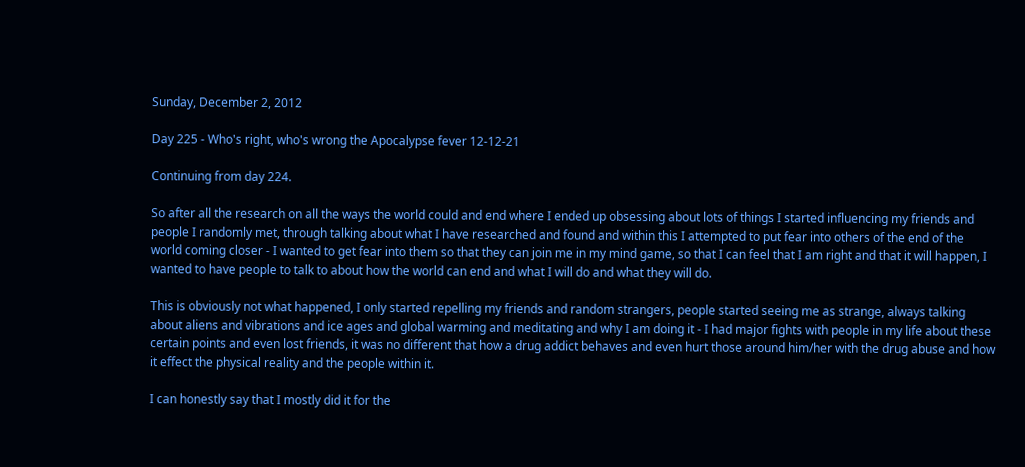Sunday, December 2, 2012

Day 225 - Who's right, who's wrong the Apocalypse fever 12-12-21

Continuing from day 224.

So after all the research on all the ways the world could and end where I ended up obsessing about lots of things I started influencing my friends and people I randomly met, through talking about what I have researched and found and within this I attempted to put fear into others of the end of the world coming closer - I wanted to get fear into them so that they can join me in my mind game, so that I can feel that I am right and that it will happen, I wanted to have people to talk to about how the world can end and what I will do and what they will do.

This is obviously not what happened, I only started repelling my friends and random strangers, people started seeing me as strange, always talking about aliens and vibrations and ice ages and global warming and meditating and why I am doing it - I had major fights with people in my life about these certain points and even lost friends, it was no different that how a drug addict behaves and even hurt those around him/her with the drug abuse and how it effect the physical reality and the people within it.

I can honestly say that I mostly did it for the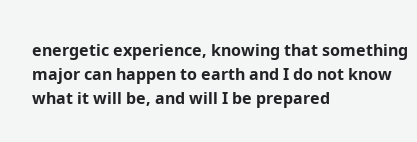energetic experience, knowing that something major can happen to earth and I do not know what it will be, and will I be prepared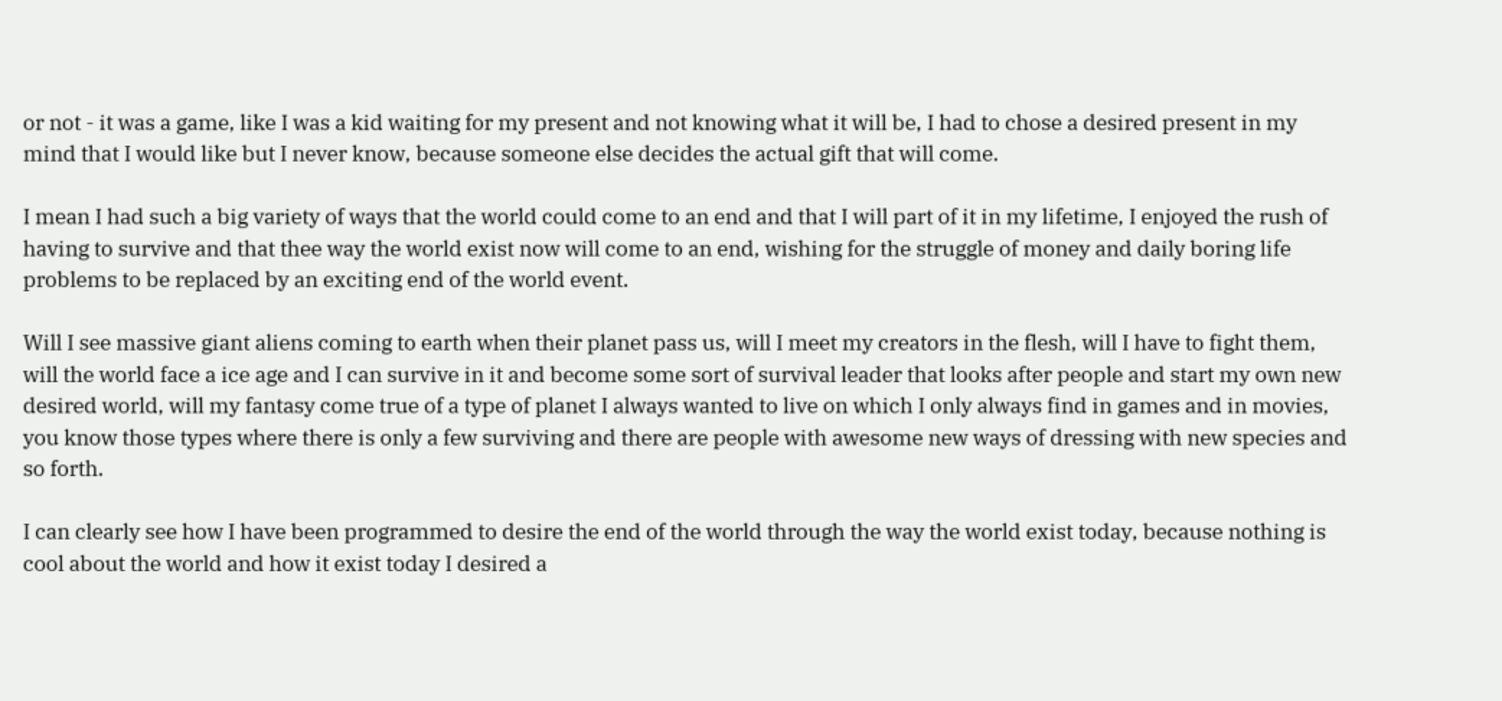or not - it was a game, like I was a kid waiting for my present and not knowing what it will be, I had to chose a desired present in my mind that I would like but I never know, because someone else decides the actual gift that will come.

I mean I had such a big variety of ways that the world could come to an end and that I will part of it in my lifetime, I enjoyed the rush of having to survive and that thee way the world exist now will come to an end, wishing for the struggle of money and daily boring life problems to be replaced by an exciting end of the world event.

Will I see massive giant aliens coming to earth when their planet pass us, will I meet my creators in the flesh, will I have to fight them, will the world face a ice age and I can survive in it and become some sort of survival leader that looks after people and start my own new desired world, will my fantasy come true of a type of planet I always wanted to live on which I only always find in games and in movies, you know those types where there is only a few surviving and there are people with awesome new ways of dressing with new species and so forth.

I can clearly see how I have been programmed to desire the end of the world through the way the world exist today, because nothing is cool about the world and how it exist today I desired a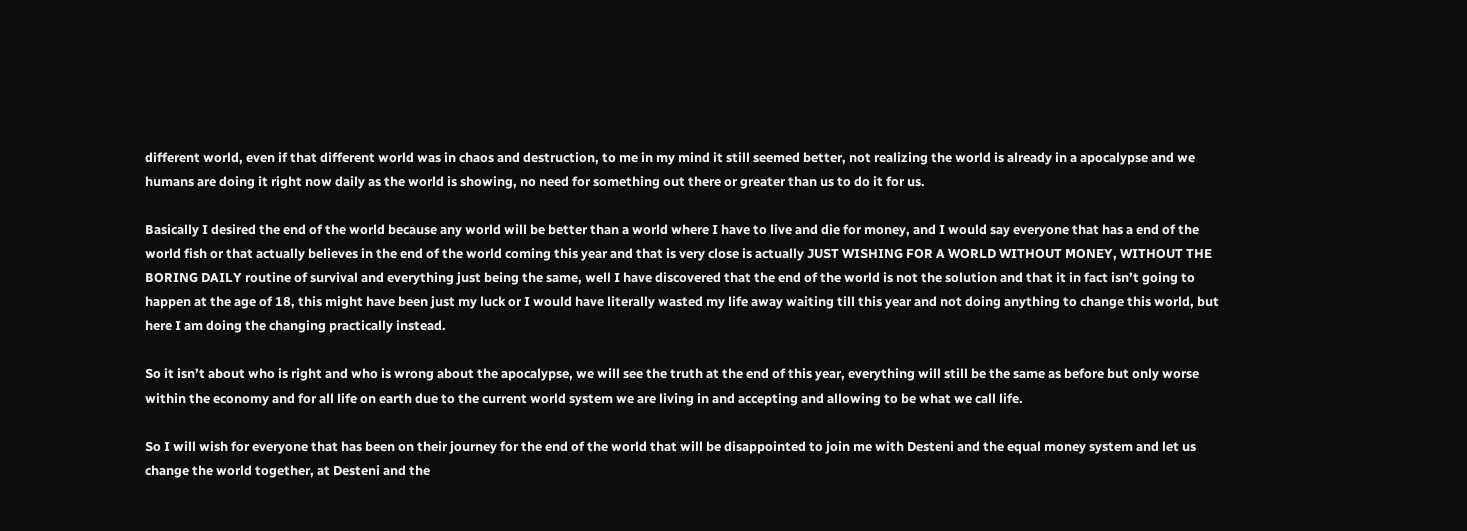different world, even if that different world was in chaos and destruction, to me in my mind it still seemed better, not realizing the world is already in a apocalypse and we humans are doing it right now daily as the world is showing, no need for something out there or greater than us to do it for us.

Basically I desired the end of the world because any world will be better than a world where I have to live and die for money, and I would say everyone that has a end of the world fish or that actually believes in the end of the world coming this year and that is very close is actually JUST WISHING FOR A WORLD WITHOUT MONEY, WITHOUT THE BORING DAILY routine of survival and everything just being the same, well I have discovered that the end of the world is not the solution and that it in fact isn’t going to happen at the age of 18, this might have been just my luck or I would have literally wasted my life away waiting till this year and not doing anything to change this world, but here I am doing the changing practically instead.

So it isn’t about who is right and who is wrong about the apocalypse, we will see the truth at the end of this year, everything will still be the same as before but only worse within the economy and for all life on earth due to the current world system we are living in and accepting and allowing to be what we call life.

So I will wish for everyone that has been on their journey for the end of the world that will be disappointed to join me with Desteni and the equal money system and let us change the world together, at Desteni and the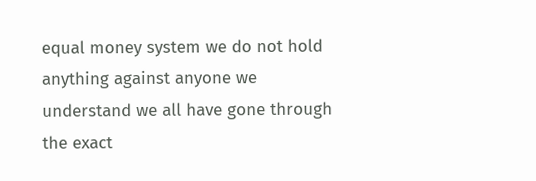equal money system we do not hold anything against anyone we understand we all have gone through the exact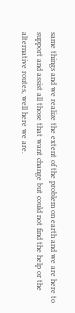same things and we realize the extent of the problem on earth and we are here to support and assist all those that want change but could not find the help or the alternative routes, well here we are.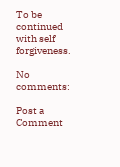To be continued with self forgiveness.

No comments:

Post a Comment